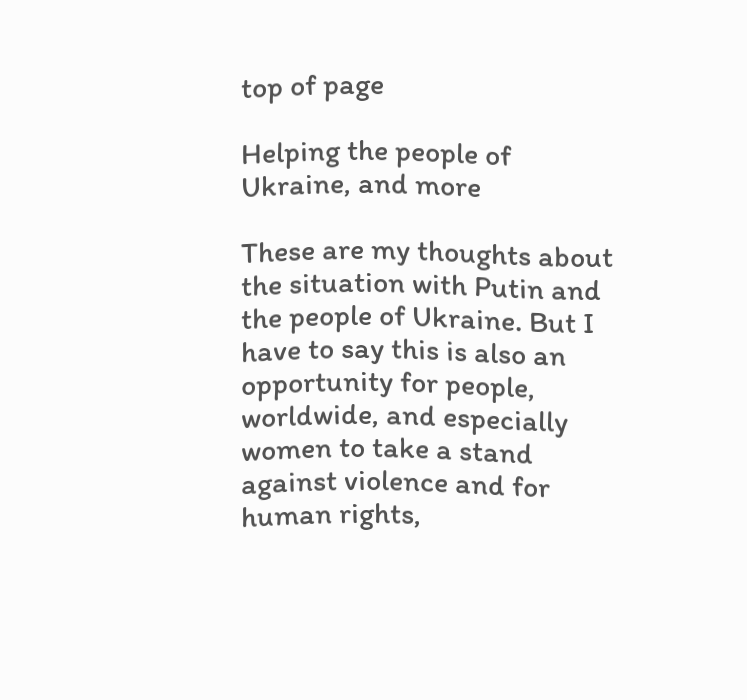top of page

Helping the people of Ukraine, and more

These are my thoughts about the situation with Putin and the people of Ukraine. But I have to say this is also an opportunity for people, worldwide, and especially women to take a stand against violence and for human rights,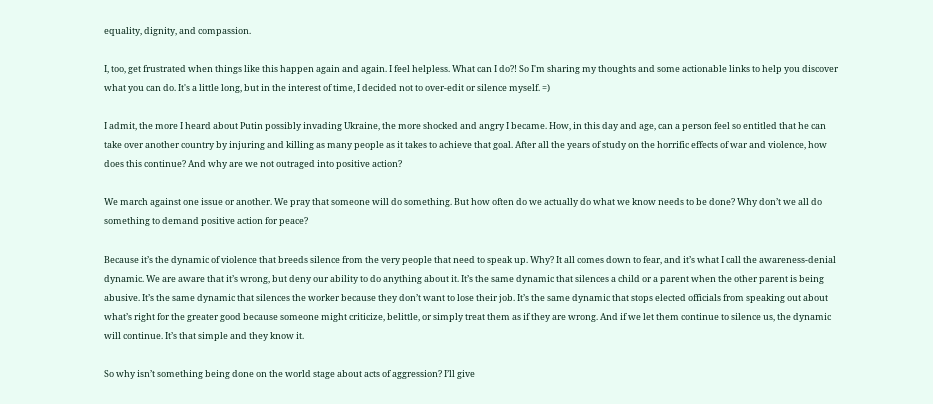equality, dignity, and compassion.

I, too, get frustrated when things like this happen again and again. I feel helpless. What can I do?! So I'm sharing my thoughts and some actionable links to help you discover what you can do. It's a little long, but in the interest of time, I decided not to over-edit or silence myself. =)

I admit, the more I heard about Putin possibly invading Ukraine, the more shocked and angry I became. How, in this day and age, can a person feel so entitled that he can take over another country by injuring and killing as many people as it takes to achieve that goal. After all the years of study on the horrific effects of war and violence, how does this continue? And why are we not outraged into positive action?

We march against one issue or another. We pray that someone will do something. But how often do we actually do what we know needs to be done? Why don’t we all do something to demand positive action for peace?

Because it’s the dynamic of violence that breeds silence from the very people that need to speak up. Why? It all comes down to fear, and it’s what I call the awareness-denial dynamic. We are aware that it’s wrong, but deny our ability to do anything about it. It’s the same dynamic that silences a child or a parent when the other parent is being abusive. It’s the same dynamic that silences the worker because they don’t want to lose their job. It’s the same dynamic that stops elected officials from speaking out about what’s right for the greater good because someone might criticize, belittle, or simply treat them as if they are wrong. And if we let them continue to silence us, the dynamic will continue. It’s that simple and they know it.

So why isn’t something being done on the world stage about acts of aggression? I’ll give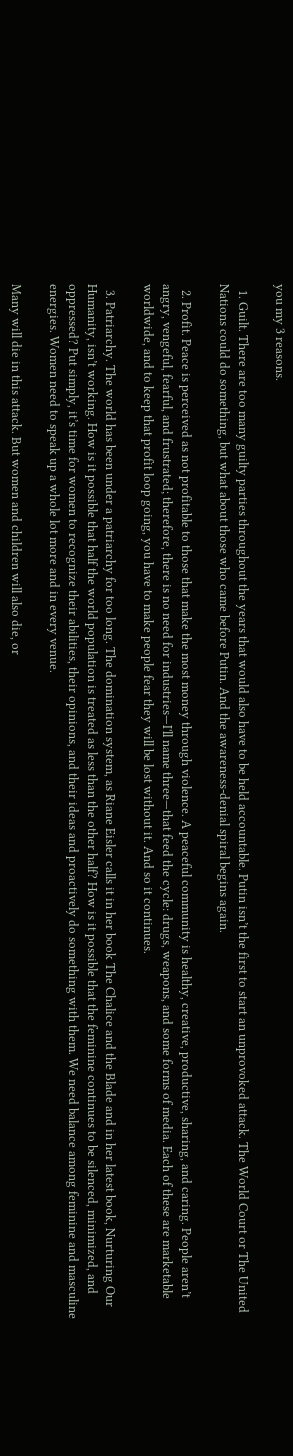you my 3 reasons.

  1. Guilt. There are too many guilty parties throughout the years that would also have to be held accountable. Putin isn’t the first to start an unprovoked attack. The World Court or The United Nations could do something, but what about those who came before Putin. And the awareness-denial spiral begins again.

  2. Profit. Peace is perceived as not profitable to those that make the most money through violence. A peaceful community is healthy, creative, productive, sharing, and caring. People aren’t angry, vengeful, fearful, and frustrated; therefore, there is no need for industries—I'll name three—that feed the cycle: drugs, weapons, and some forms of media. Each of these are marketable worldwide, and to keep that profit loop going, you have to make people fear they will be lost without it. And so it continues.

  3. Patriarchy. The world has been under a patriarchy for too long. The domination system, as Riane Eisler calls it in her book The Chalice and the Blade and in her latest book, Nurturing Our Humanity, isn’t working. How is it possible that half the world population is treated as less than the other half? How is it possible that the feminine continues to be silenced, minimized, and oppressed? Put simply, it’s time for women to recognize their abilities, their opinions, and their ideas and proactively do something with them. We need balance among feminine and masculine energies. Women need to speak up a whole lot more and in every venue.

Many will die in this attack. But women and children will also die, or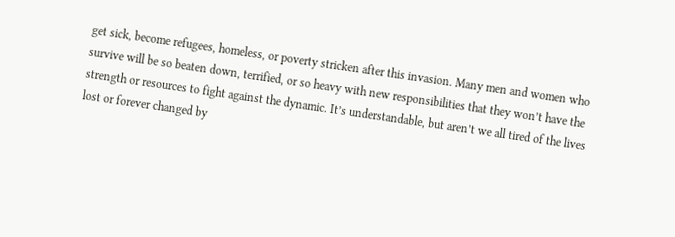get sick, become refugees, homeless, or poverty stricken after this invasion. Many men and women who survive will be so beaten down, terrified, or so heavy with new responsibilities that they won’t have the strength or resources to fight against the dynamic. It’s understandable, but aren’t we all tired of the lives lost or forever changed by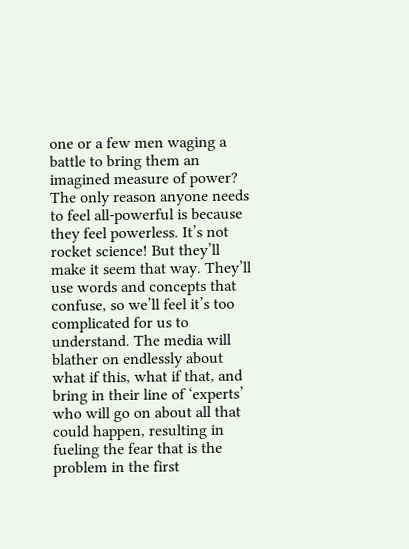one or a few men waging a battle to bring them an imagined measure of power? The only reason anyone needs to feel all-powerful is because they feel powerless. It’s not rocket science! But they’ll make it seem that way. They’ll use words and concepts that confuse, so we’ll feel it’s too complicated for us to understand. The media will blather on endlessly about what if this, what if that, and bring in their line of ‘experts’ who will go on about all that could happen, resulting in fueling the fear that is the problem in the first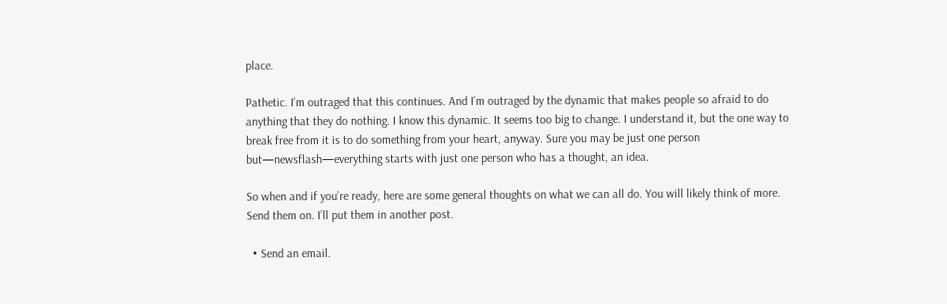place.

Pathetic. I’m outraged that this continues. And I’m outraged by the dynamic that makes people so afraid to do anything that they do nothing. I know this dynamic. It seems too big to change. I understand it, but the one way to break free from it is to do something from your heart, anyway. Sure you may be just one person but—newsflash—everything starts with just one person who has a thought, an idea.

So when and if you’re ready, here are some general thoughts on what we can all do. You will likely think of more. Send them on. I’ll put them in another post.

  • Send an email.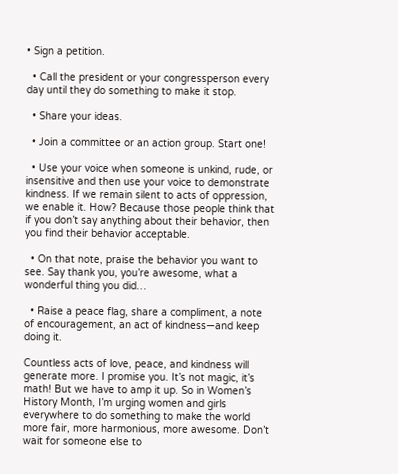• Sign a petition.

  • Call the president or your congressperson every day until they do something to make it stop.

  • Share your ideas.

  • Join a committee or an action group. Start one!

  • Use your voice when someone is unkind, rude, or insensitive and then use your voice to demonstrate kindness. If we remain silent to acts of oppression, we enable it. How? Because those people think that if you don’t say anything about their behavior, then you find their behavior acceptable.

  • On that note, praise the behavior you want to see. Say thank you, you’re awesome, what a wonderful thing you did…

  • Raise a peace flag, share a compliment, a note of encouragement, an act of kindness—and keep doing it.

Countless acts of love, peace, and kindness will generate more. I promise you. It’s not magic, it’s math! But we have to amp it up. So in Women’s History Month, I’m urging women and girls everywhere to do something to make the world more fair, more harmonious, more awesome. Don’t wait for someone else to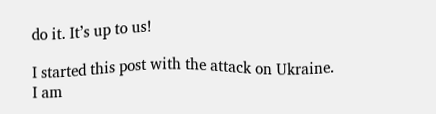do it. It’s up to us!

I started this post with the attack on Ukraine. I am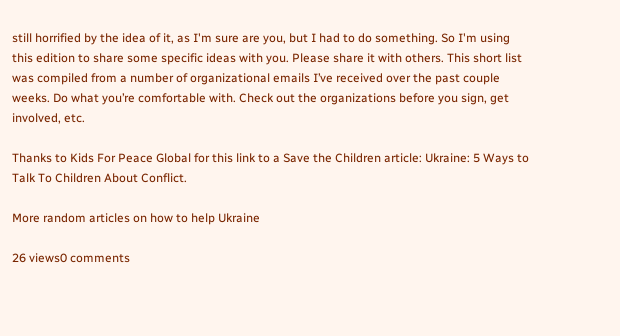still horrified by the idea of it, as I'm sure are you, but I had to do something. So I'm using this edition to share some specific ideas with you. Please share it with others. This short list was compiled from a number of organizational emails I’ve received over the past couple weeks. Do what you’re comfortable with. Check out the organizations before you sign, get involved, etc.

Thanks to Kids For Peace Global for this link to a Save the Children article: Ukraine: 5 Ways to Talk To Children About Conflict.

More random articles on how to help Ukraine

26 views0 comments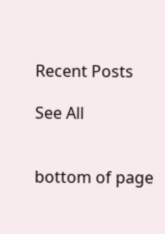Recent Posts

See All


bottom of page